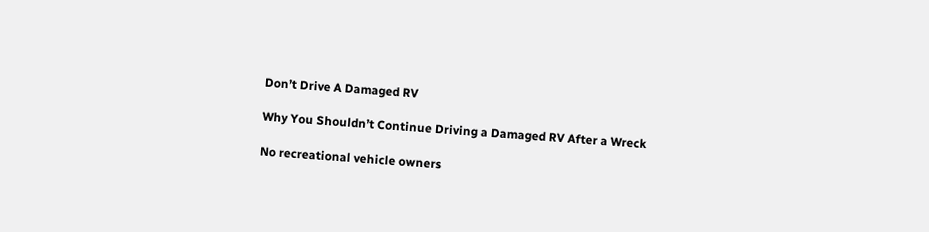Don’t Drive A Damaged RV

Why You Shouldn’t Continue Driving a Damaged RV After a Wreck

No recreational vehicle owners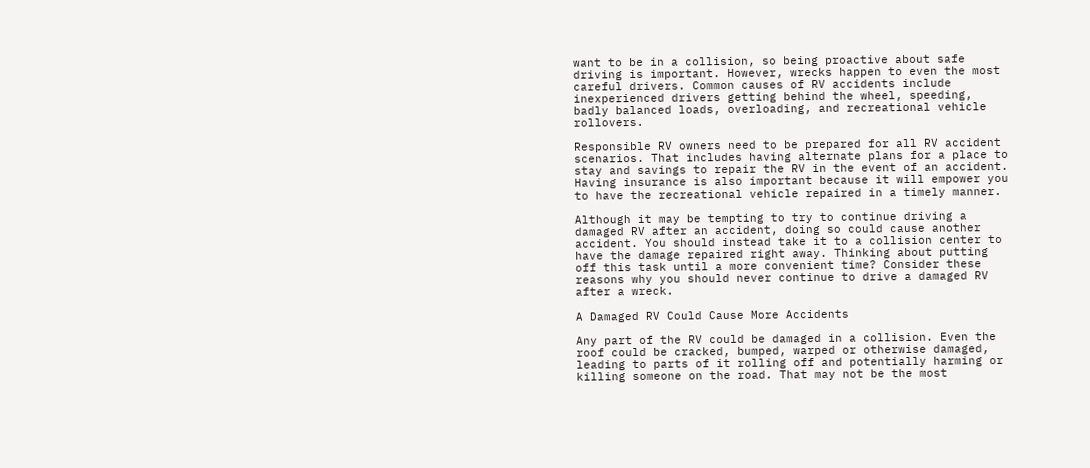want to be in a collision, so being proactive about safe driving is important. However, wrecks happen to even the most careful drivers. Common causes of RV accidents include inexperienced drivers getting behind the wheel, speeding, badly balanced loads, overloading, and recreational vehicle rollovers.

Responsible RV owners need to be prepared for all RV accident scenarios. That includes having alternate plans for a place to stay and savings to repair the RV in the event of an accident. Having insurance is also important because it will empower you to have the recreational vehicle repaired in a timely manner.

Although it may be tempting to try to continue driving a damaged RV after an accident, doing so could cause another accident. You should instead take it to a collision center to have the damage repaired right away. Thinking about putting off this task until a more convenient time? Consider these reasons why you should never continue to drive a damaged RV after a wreck.

A Damaged RV Could Cause More Accidents

Any part of the RV could be damaged in a collision. Even the roof could be cracked, bumped, warped or otherwise damaged, leading to parts of it rolling off and potentially harming or killing someone on the road. That may not be the most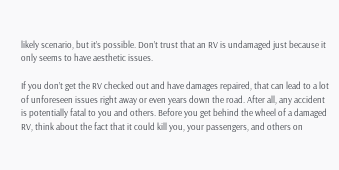likely scenario, but it’s possible. Don’t trust that an RV is undamaged just because it only seems to have aesthetic issues.

If you don’t get the RV checked out and have damages repaired, that can lead to a lot of unforeseen issues right away or even years down the road. After all, any accident is potentially fatal to you and others. Before you get behind the wheel of a damaged RV, think about the fact that it could kill you, your passengers, and others on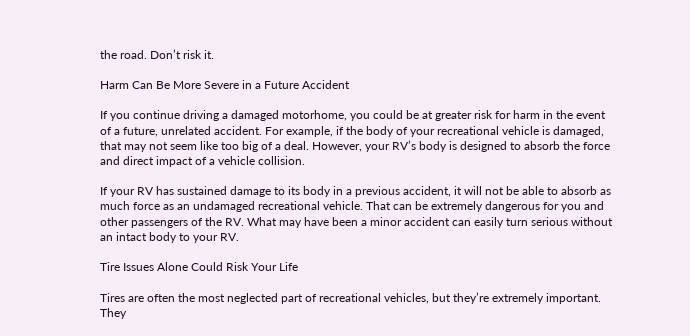the road. Don’t risk it.

Harm Can Be More Severe in a Future Accident

If you continue driving a damaged motorhome, you could be at greater risk for harm in the event of a future, unrelated accident. For example, if the body of your recreational vehicle is damaged, that may not seem like too big of a deal. However, your RV’s body is designed to absorb the force and direct impact of a vehicle collision.

If your RV has sustained damage to its body in a previous accident, it will not be able to absorb as much force as an undamaged recreational vehicle. That can be extremely dangerous for you and other passengers of the RV. What may have been a minor accident can easily turn serious without an intact body to your RV.

Tire Issues Alone Could Risk Your Life

Tires are often the most neglected part of recreational vehicles, but they’re extremely important. They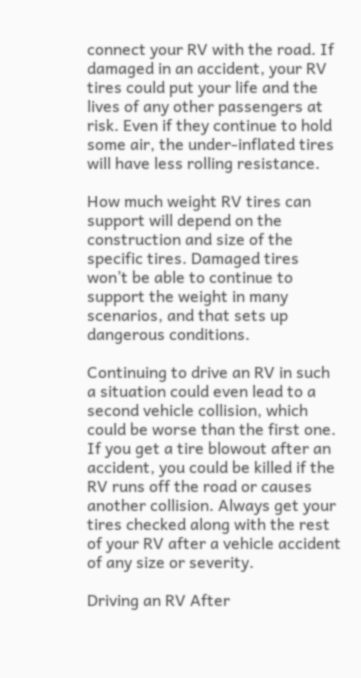connect your RV with the road. If damaged in an accident, your RV tires could put your life and the lives of any other passengers at risk. Even if they continue to hold some air, the under-inflated tires will have less rolling resistance.

How much weight RV tires can support will depend on the construction and size of the specific tires. Damaged tires won’t be able to continue to support the weight in many scenarios, and that sets up dangerous conditions.

Continuing to drive an RV in such a situation could even lead to a second vehicle collision, which could be worse than the first one. If you get a tire blowout after an accident, you could be killed if the RV runs off the road or causes another collision. Always get your tires checked along with the rest of your RV after a vehicle accident of any size or severity.

Driving an RV After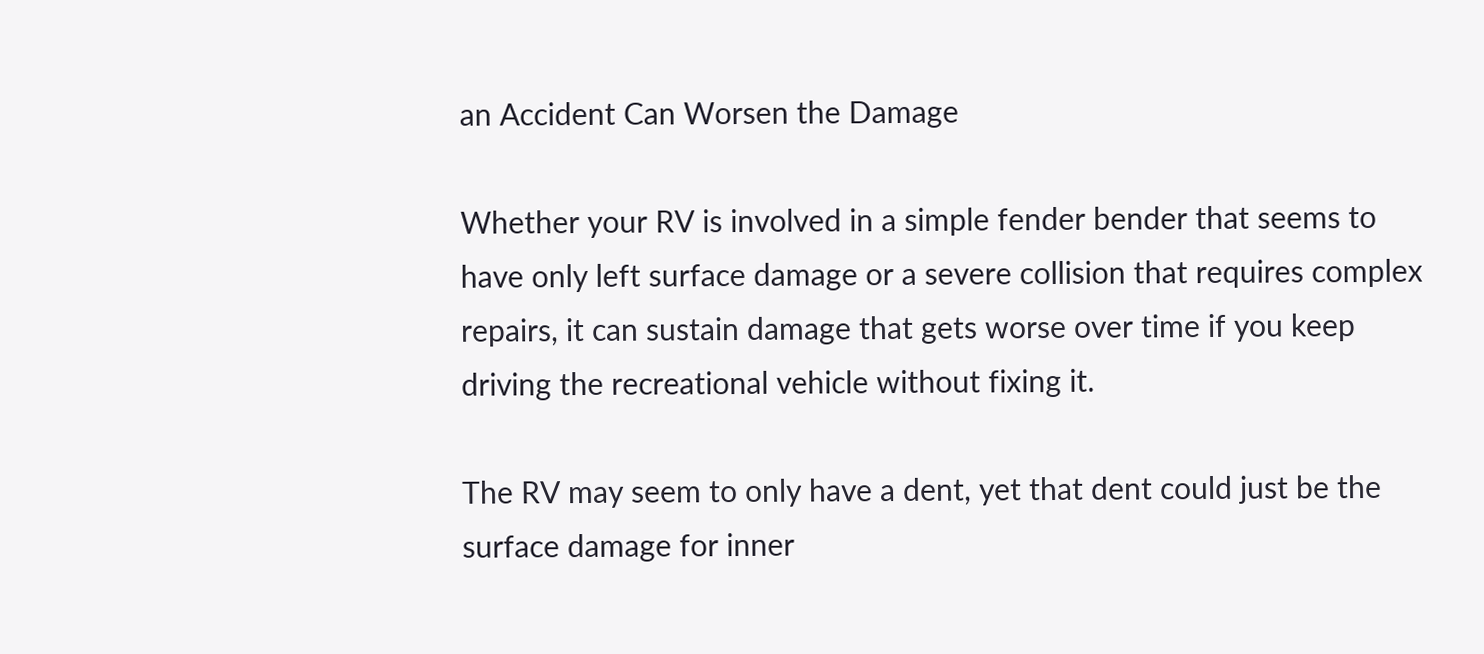an Accident Can Worsen the Damage

Whether your RV is involved in a simple fender bender that seems to have only left surface damage or a severe collision that requires complex repairs, it can sustain damage that gets worse over time if you keep driving the recreational vehicle without fixing it.

The RV may seem to only have a dent, yet that dent could just be the surface damage for inner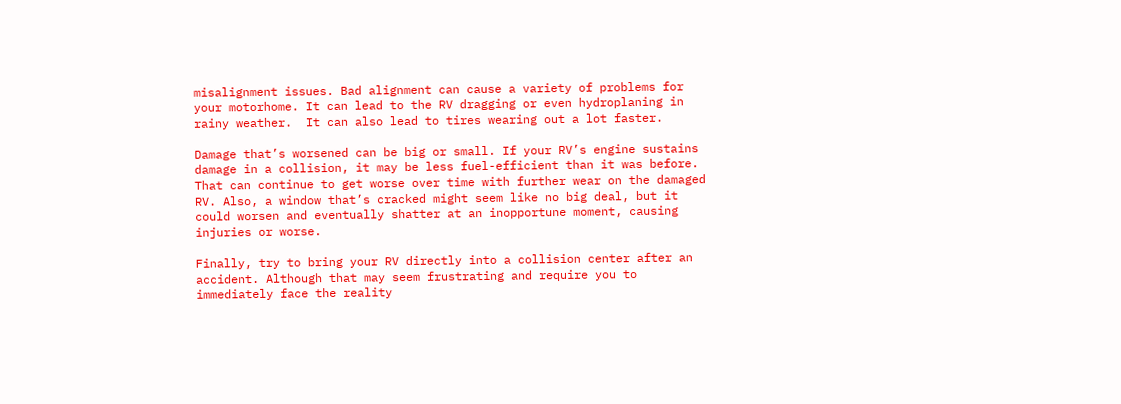misalignment issues. Bad alignment can cause a variety of problems for your motorhome. It can lead to the RV dragging or even hydroplaning in rainy weather.  It can also lead to tires wearing out a lot faster.

Damage that’s worsened can be big or small. If your RV’s engine sustains damage in a collision, it may be less fuel-efficient than it was before. That can continue to get worse over time with further wear on the damaged RV. Also, a window that’s cracked might seem like no big deal, but it could worsen and eventually shatter at an inopportune moment, causing injuries or worse.

Finally, try to bring your RV directly into a collision center after an accident. Although that may seem frustrating and require you to immediately face the reality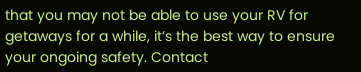that you may not be able to use your RV for getaways for a while, it’s the best way to ensure your ongoing safety. Contact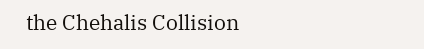the Chehalis Collision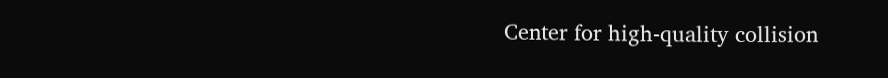Center for high-quality collision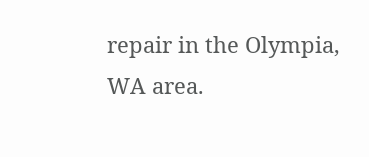repair in the Olympia, WA area.